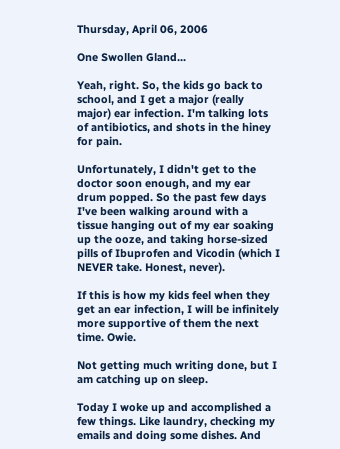Thursday, April 06, 2006

One Swollen Gland...

Yeah, right. So, the kids go back to school, and I get a major (really major) ear infection. I'm talking lots of antibiotics, and shots in the hiney for pain.

Unfortunately, I didn't get to the doctor soon enough, and my ear drum popped. So the past few days I've been walking around with a tissue hanging out of my ear soaking up the ooze, and taking horse-sized pills of Ibuprofen and Vicodin (which I NEVER take. Honest, never).

If this is how my kids feel when they get an ear infection, I will be infinitely more supportive of them the next time. Owie.

Not getting much writing done, but I am catching up on sleep.

Today I woke up and accomplished a few things. Like laundry, checking my emails and doing some dishes. And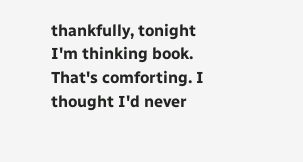thankfully, tonight I'm thinking book. That's comforting. I thought I'd never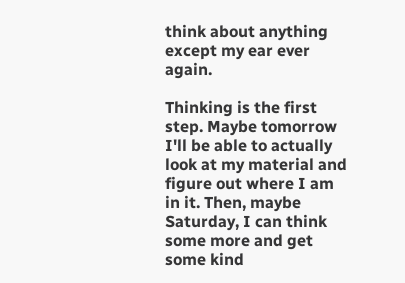think about anything except my ear ever again.

Thinking is the first step. Maybe tomorrow I'll be able to actually look at my material and figure out where I am in it. Then, maybe Saturday, I can think some more and get some kind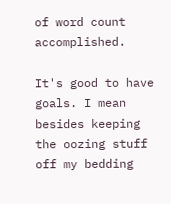of word count accomplished.

It's good to have goals. I mean besides keeping the oozing stuff off my bedding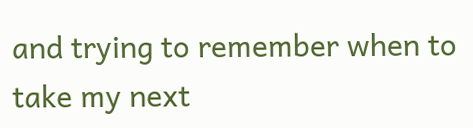and trying to remember when to take my next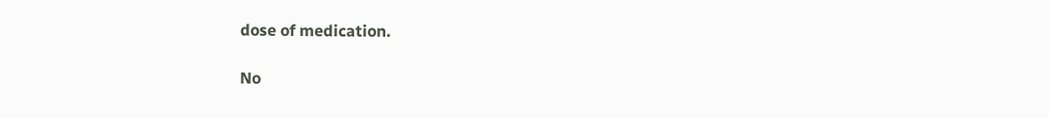dose of medication.

No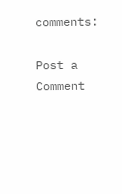comments:

Post a Comment